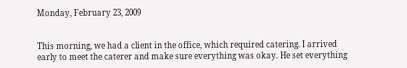Monday, February 23, 2009


This morning, we had a client in the office, which required catering. I arrived early to meet the caterer and make sure everything was okay. He set everything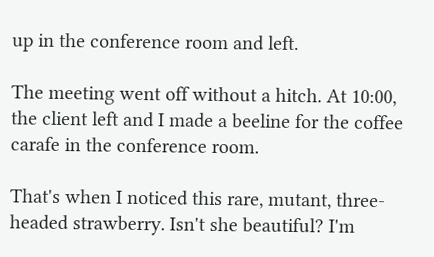up in the conference room and left.

The meeting went off without a hitch. At 10:00, the client left and I made a beeline for the coffee carafe in the conference room.

That's when I noticed this rare, mutant, three-headed strawberry. Isn't she beautiful? I'm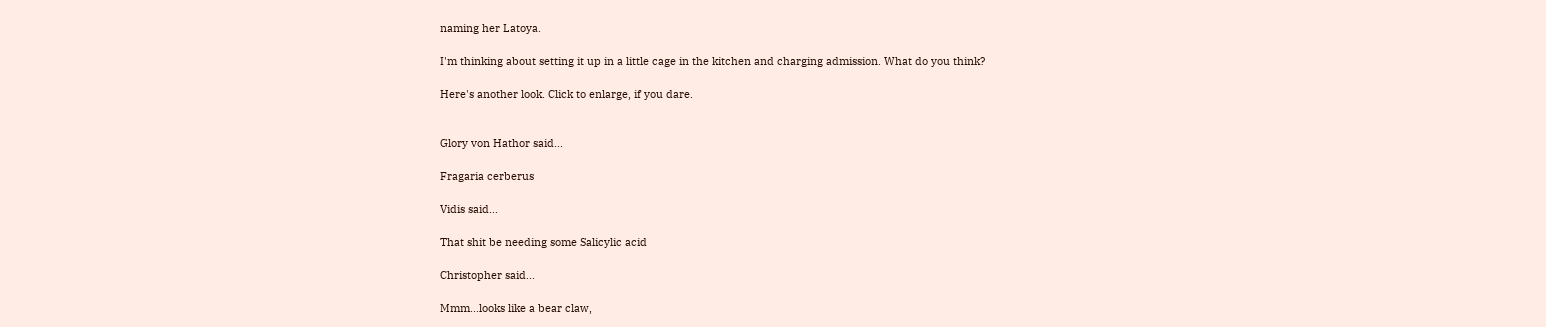naming her Latoya.

I'm thinking about setting it up in a little cage in the kitchen and charging admission. What do you think?

Here's another look. Click to enlarge, if you dare.


Glory von Hathor said...

Fragaria cerberus

Vidis said...

That shit be needing some Salicylic acid

Christopher said...

Mmm...looks like a bear claw,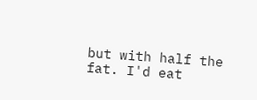but with half the fat. I'd eat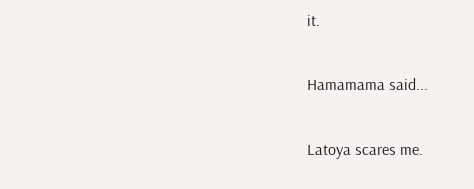it.

Hamamama said...

Latoya scares me.